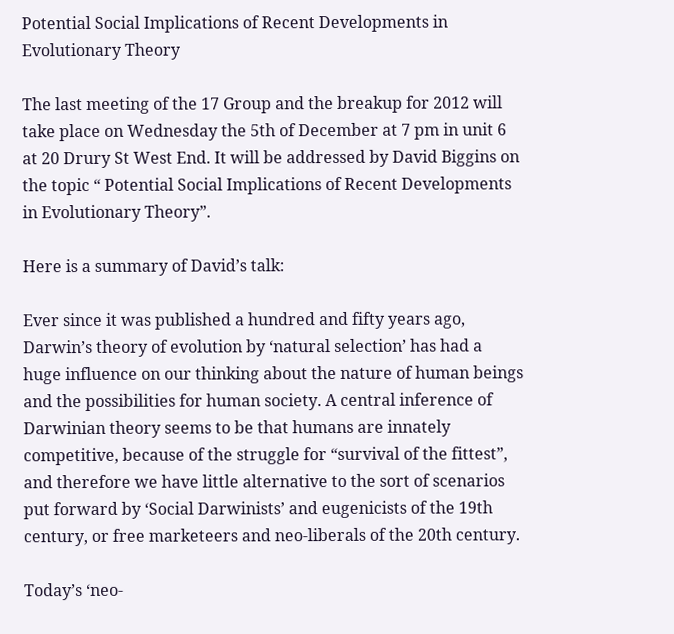Potential Social Implications of Recent Developments in Evolutionary Theory

The last meeting of the 17 Group and the breakup for 2012 will take place on Wednesday the 5th of December at 7 pm in unit 6 at 20 Drury St West End. It will be addressed by David Biggins on the topic “ Potential Social Implications of Recent Developments in Evolutionary Theory”.

Here is a summary of David’s talk:

Ever since it was published a hundred and fifty years ago, Darwin’s theory of evolution by ‘natural selection’ has had a huge influence on our thinking about the nature of human beings and the possibilities for human society. A central inference of Darwinian theory seems to be that humans are innately competitive, because of the struggle for “survival of the fittest”, and therefore we have little alternative to the sort of scenarios put forward by ‘Social Darwinists’ and eugenicists of the 19th century, or free marketeers and neo-liberals of the 20th century.

Today’s ‘neo-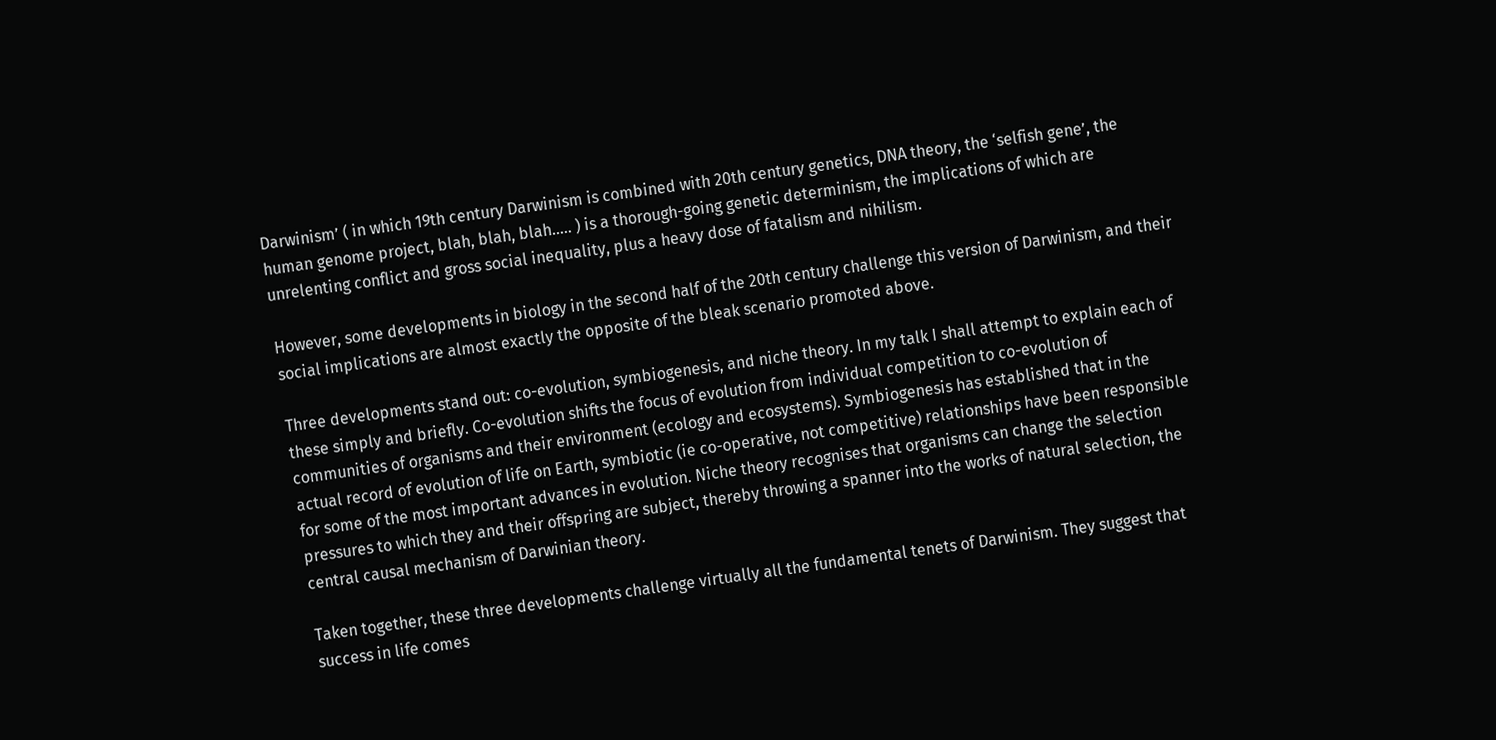Darwinism’ ( in which 19th century Darwinism is combined with 20th century genetics, DNA theory, the ‘selfish gene’, the human genome project, blah, blah, blah….. ) is a thorough-going genetic determinism, the implications of which are unrelenting conflict and gross social inequality, plus a heavy dose of fatalism and nihilism.

However, some developments in biology in the second half of the 20th century challenge this version of Darwinism, and their social implications are almost exactly the opposite of the bleak scenario promoted above.

Three developments stand out: co-evolution, symbiogenesis, and niche theory. In my talk I shall attempt to explain each of these simply and briefly. Co-evolution shifts the focus of evolution from individual competition to co-evolution of communities of organisms and their environment (ecology and ecosystems). Symbiogenesis has established that in the actual record of evolution of life on Earth, symbiotic (ie co-operative, not competitive) relationships have been responsible for some of the most important advances in evolution. Niche theory recognises that organisms can change the selection pressures to which they and their offspring are subject, thereby throwing a spanner into the works of natural selection, the central causal mechanism of Darwinian theory.

Taken together, these three developments challenge virtually all the fundamental tenets of Darwinism. They suggest that success in life comes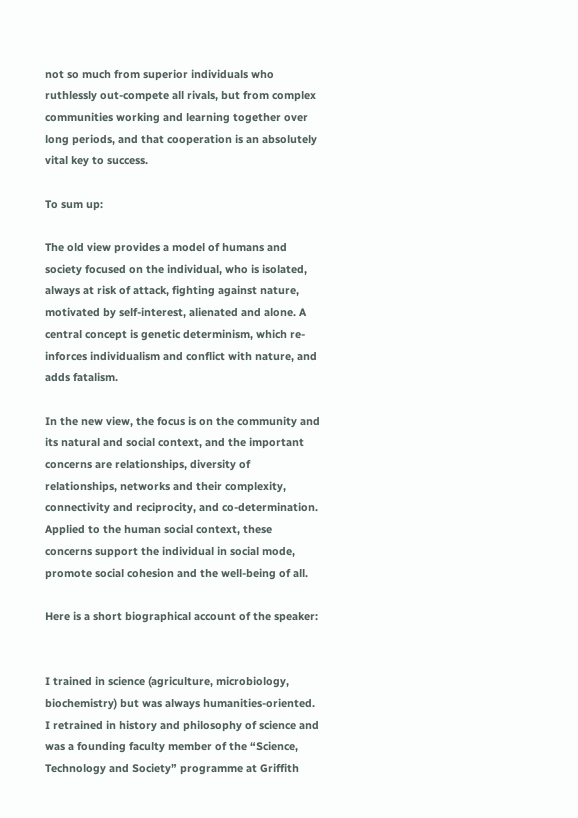not so much from superior individuals who ruthlessly out-compete all rivals, but from complex communities working and learning together over long periods, and that cooperation is an absolutely vital key to success.

To sum up:

The old view provides a model of humans and society focused on the individual, who is isolated, always at risk of attack, fighting against nature, motivated by self-interest, alienated and alone. A central concept is genetic determinism, which re-inforces individualism and conflict with nature, and adds fatalism.

In the new view, the focus is on the community and its natural and social context, and the important concerns are relationships, diversity of relationships, networks and their complexity, connectivity and reciprocity, and co-determination. Applied to the human social context, these concerns support the individual in social mode, promote social cohesion and the well-being of all.

Here is a short biographical account of the speaker:


I trained in science (agriculture, microbiology, biochemistry) but was always humanities-oriented. I retrained in history and philosophy of science and was a founding faculty member of the “Science, Technology and Society” programme at Griffith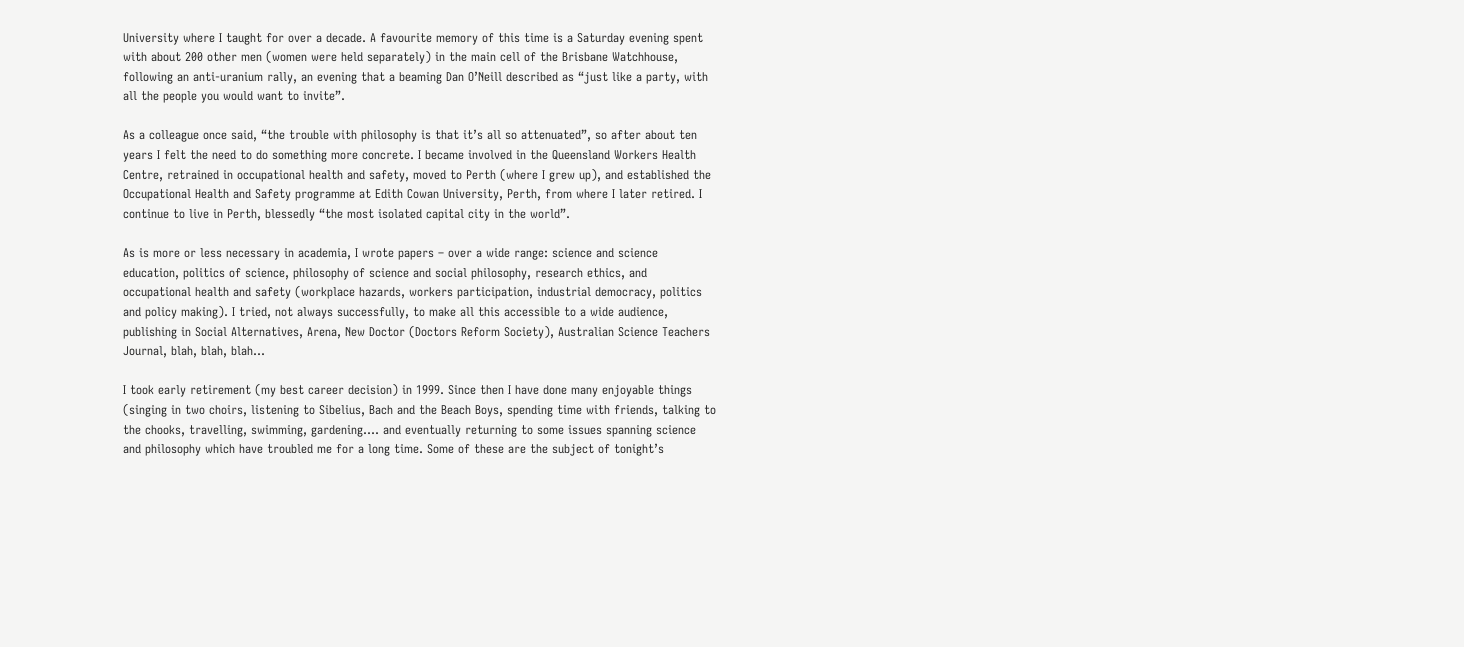University where I taught for over a decade. A favourite memory of this time is a Saturday evening spent with about 200 other men (women were held separately) in the main cell of the Brisbane Watchhouse, following an anti-uranium rally, an evening that a beaming Dan O’Neill described as “just like a party, with all the people you would want to invite”.

As a colleague once said, “the trouble with philosophy is that it’s all so attenuated”, so after about ten years I felt the need to do something more concrete. I became involved in the Queensland Workers Health Centre, retrained in occupational health and safety, moved to Perth (where I grew up), and established the Occupational Health and Safety programme at Edith Cowan University, Perth, from where I later retired. I continue to live in Perth, blessedly “the most isolated capital city in the world”.

As is more or less necessary in academia, I wrote papers – over a wide range: science and science education, politics of science, philosophy of science and social philosophy, research ethics, and occupational health and safety (workplace hazards, workers participation, industrial democracy, politics and policy making). I tried, not always successfully, to make all this accessible to a wide audience, publishing in Social Alternatives, Arena, New Doctor (Doctors Reform Society), Australian Science Teachers Journal, blah, blah, blah…

I took early retirement (my best career decision) in 1999. Since then I have done many enjoyable things (singing in two choirs, listening to Sibelius, Bach and the Beach Boys, spending time with friends, talking to the chooks, travelling, swimming, gardening…. and eventually returning to some issues spanning science and philosophy which have troubled me for a long time. Some of these are the subject of tonight’s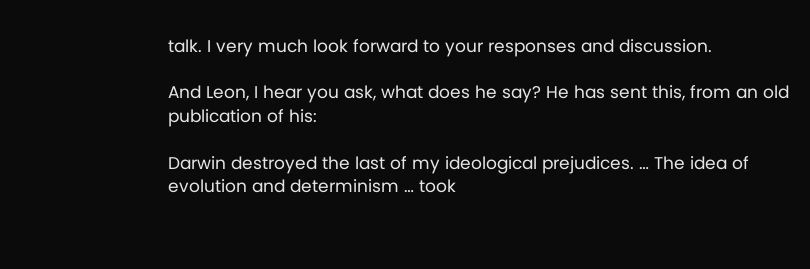talk. I very much look forward to your responses and discussion.

And Leon, I hear you ask, what does he say? He has sent this, from an old publication of his:

Darwin destroyed the last of my ideological prejudices. … The idea of evolution and determinism … took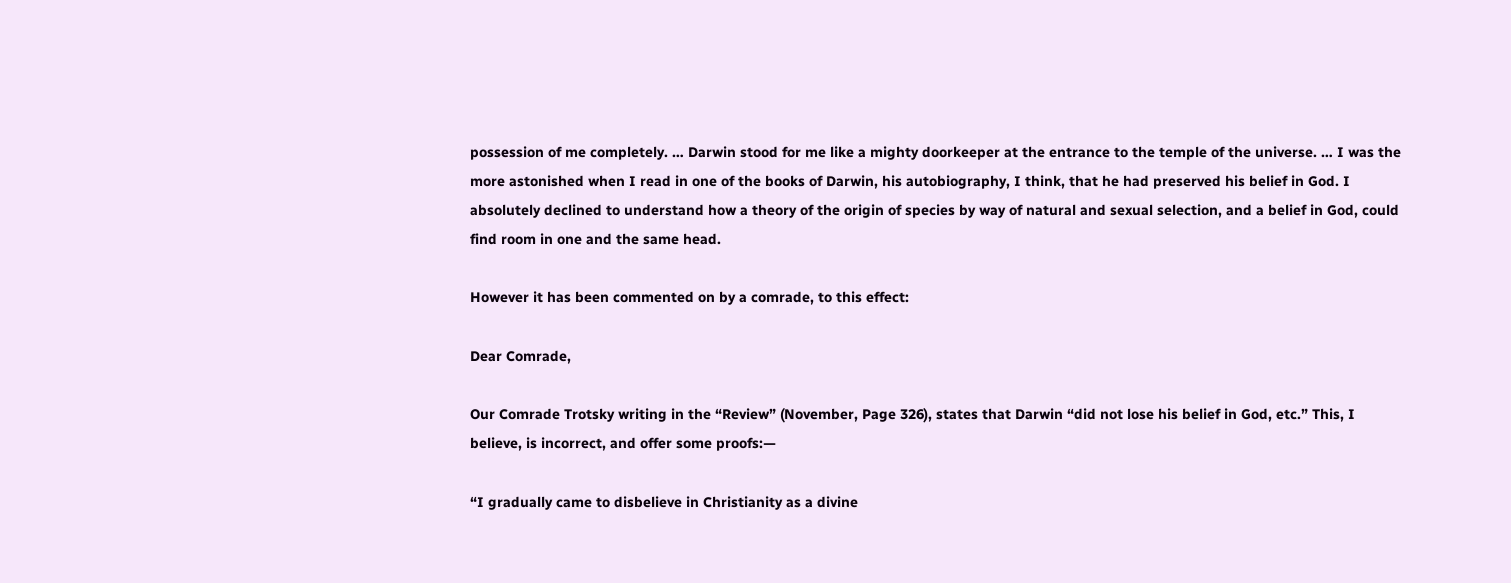possession of me completely. … Darwin stood for me like a mighty doorkeeper at the entrance to the temple of the universe. … I was the more astonished when I read in one of the books of Darwin, his autobiography, I think, that he had preserved his belief in God. I absolutely declined to understand how a theory of the origin of species by way of natural and sexual selection, and a belief in God, could find room in one and the same head.

However it has been commented on by a comrade, to this effect:

Dear Comrade,

Our Comrade Trotsky writing in the “Review” (November, Page 326), states that Darwin “did not lose his belief in God, etc.” This, I believe, is incorrect, and offer some proofs:—

“I gradually came to disbelieve in Christianity as a divine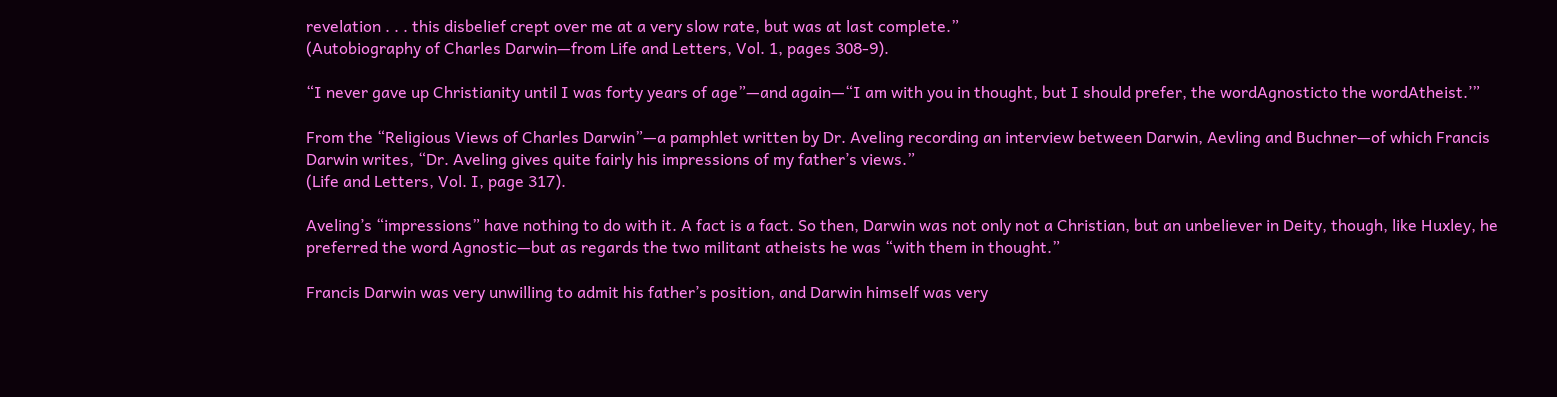revelation . . . this disbelief crept over me at a very slow rate, but was at last complete.”
(Autobiography of Charles Darwin—from Life and Letters, Vol. 1, pages 308-9).

“I never gave up Christianity until I was forty years of age”—and again—“I am with you in thought, but I should prefer, the wordAgnosticto the wordAtheist.’”

From the “Religious Views of Charles Darwin”—a pamphlet written by Dr. Aveling recording an interview between Darwin, Aevling and Buchner—of which Francis Darwin writes, “Dr. Aveling gives quite fairly his impressions of my father’s views.”
(Life and Letters, Vol. I, page 317).

Aveling’s “impressions” have nothing to do with it. A fact is a fact. So then, Darwin was not only not a Christian, but an unbeliever in Deity, though, like Huxley, he preferred the word Agnostic—but as regards the two militant atheists he was “with them in thought.”

Francis Darwin was very unwilling to admit his father’s position, and Darwin himself was very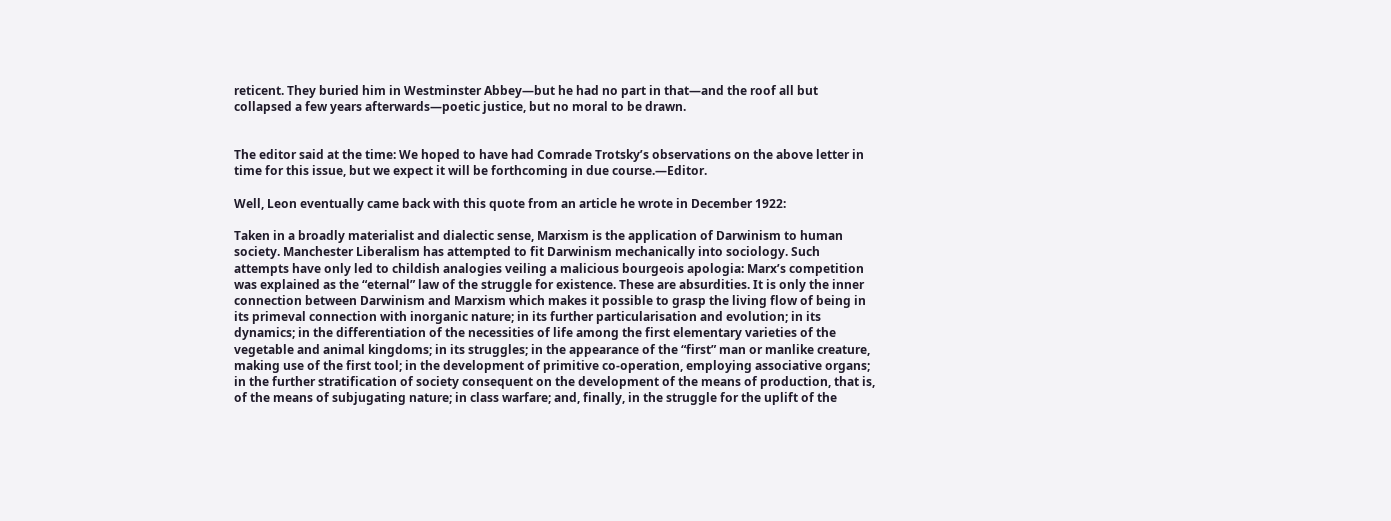reticent. They buried him in Westminster Abbey—but he had no part in that—and the roof all but collapsed a few years afterwards—poetic justice, but no moral to be drawn.


The editor said at the time: We hoped to have had Comrade Trotsky’s observations on the above letter in time for this issue, but we expect it will be forthcoming in due course.—Editor.

Well, Leon eventually came back with this quote from an article he wrote in December 1922:

Taken in a broadly materialist and dialectic sense, Marxism is the application of Darwinism to human society. Manchester Liberalism has attempted to fit Darwinism mechanically into sociology. Such attempts have only led to childish analogies veiling a malicious bourgeois apologia: Marx’s competition was explained as the “eternal” law of the struggle for existence. These are absurdities. It is only the inner connection between Darwinism and Marxism which makes it possible to grasp the living flow of being in its primeval connection with inorganic nature; in its further particularisation and evolution; in its dynamics; in the differentiation of the necessities of life among the first elementary varieties of the vegetable and animal kingdoms; in its struggles; in the appearance of the “first” man or manlike creature, making use of the first tool; in the development of primitive co-operation, employing associative organs; in the further stratification of society consequent on the development of the means of production, that is, of the means of subjugating nature; in class warfare; and, finally, in the struggle for the uplift of the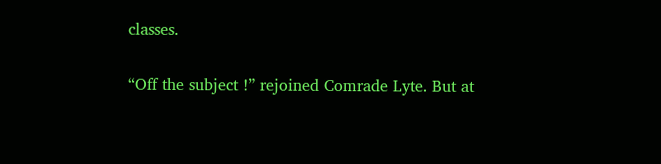classes.

“Off the subject !” rejoined Comrade Lyte. But at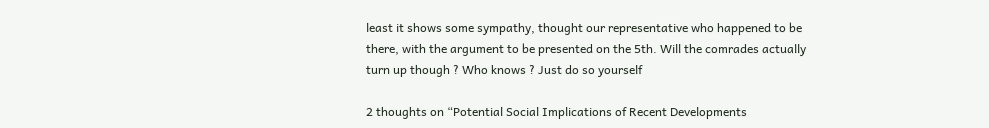least it shows some sympathy, thought our representative who happened to be there, with the argument to be presented on the 5th. Will the comrades actually turn up though ? Who knows ? Just do so yourself

2 thoughts on “Potential Social Implications of Recent Developments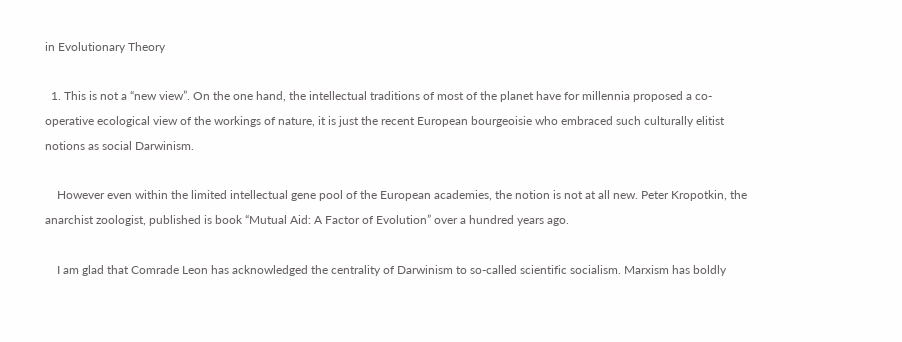in Evolutionary Theory

  1. This is not a “new view”. On the one hand, the intellectual traditions of most of the planet have for millennia proposed a co-operative ecological view of the workings of nature, it is just the recent European bourgeoisie who embraced such culturally elitist notions as social Darwinism.

    However even within the limited intellectual gene pool of the European academies, the notion is not at all new. Peter Kropotkin, the anarchist zoologist, published is book “Mutual Aid: A Factor of Evolution” over a hundred years ago.

    I am glad that Comrade Leon has acknowledged the centrality of Darwinism to so-called scientific socialism. Marxism has boldly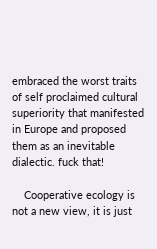embraced the worst traits of self proclaimed cultural superiority that manifested in Europe and proposed them as an inevitable dialectic. fuck that!

    Cooperative ecology is not a new view, it is just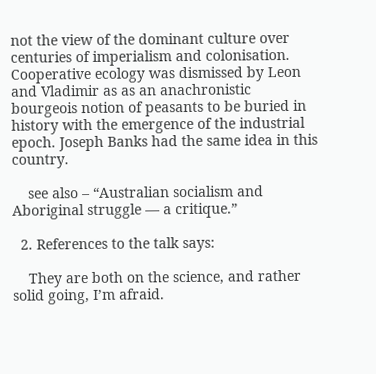not the view of the dominant culture over centuries of imperialism and colonisation. Cooperative ecology was dismissed by Leon and Vladimir as as an anachronistic bourgeois notion of peasants to be buried in history with the emergence of the industrial epoch. Joseph Banks had the same idea in this country.

    see also – “Australian socialism and Aboriginal struggle — a critique.”

  2. References to the talk says:

    They are both on the science, and rather solid going, I’m afraid.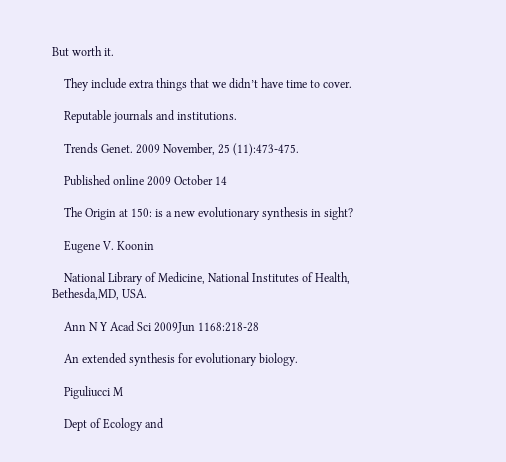But worth it.

    They include extra things that we didn’t have time to cover.

    Reputable journals and institutions.

    Trends Genet. 2009 November, 25 (11):473-475.

    Published online 2009 October 14

    The Origin at 150: is a new evolutionary synthesis in sight?

    Eugene V. Koonin

    National Library of Medicine, National Institutes of Health, Bethesda,MD, USA.

    Ann N Y Acad Sci 2009Jun 1168:218-28

    An extended synthesis for evolutionary biology.

    Piguliucci M

    Dept of Ecology and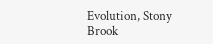Evolution, Stony Brook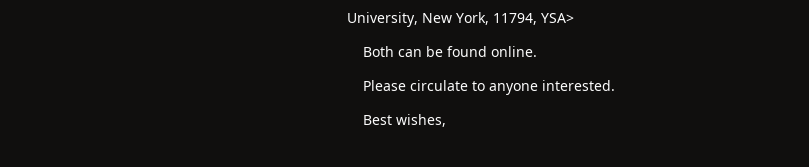University, New York, 11794, YSA>

    Both can be found online.

    Please circulate to anyone interested.

    Best wishes,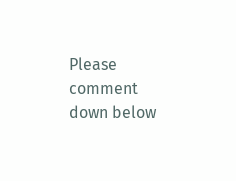Please comment down below